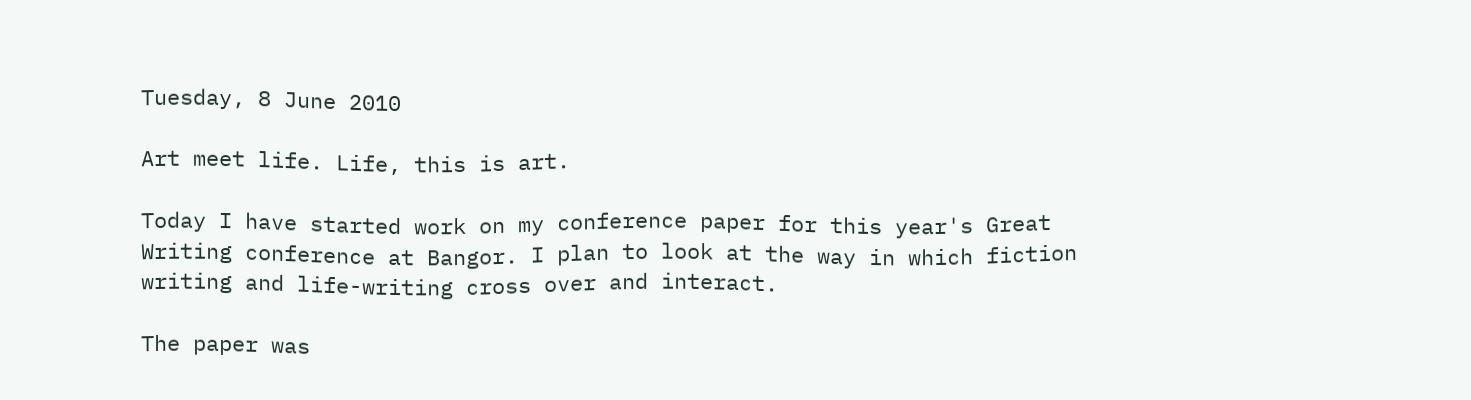Tuesday, 8 June 2010

Art meet life. Life, this is art.

Today I have started work on my conference paper for this year's Great Writing conference at Bangor. I plan to look at the way in which fiction writing and life-writing cross over and interact.

The paper was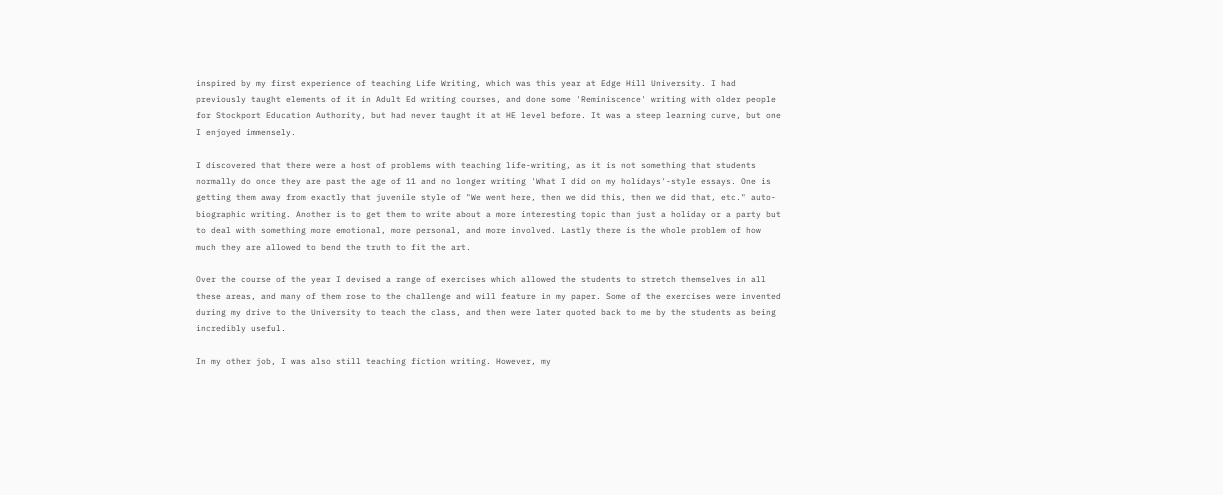inspired by my first experience of teaching Life Writing, which was this year at Edge Hill University. I had previously taught elements of it in Adult Ed writing courses, and done some 'Reminiscence' writing with older people for Stockport Education Authority, but had never taught it at HE level before. It was a steep learning curve, but one I enjoyed immensely.

I discovered that there were a host of problems with teaching life-writing, as it is not something that students normally do once they are past the age of 11 and no longer writing 'What I did on my holidays'-style essays. One is getting them away from exactly that juvenile style of "We went here, then we did this, then we did that, etc." auto-biographic writing. Another is to get them to write about a more interesting topic than just a holiday or a party but to deal with something more emotional, more personal, and more involved. Lastly there is the whole problem of how much they are allowed to bend the truth to fit the art.

Over the course of the year I devised a range of exercises which allowed the students to stretch themselves in all these areas, and many of them rose to the challenge and will feature in my paper. Some of the exercises were invented during my drive to the University to teach the class, and then were later quoted back to me by the students as being incredibly useful.

In my other job, I was also still teaching fiction writing. However, my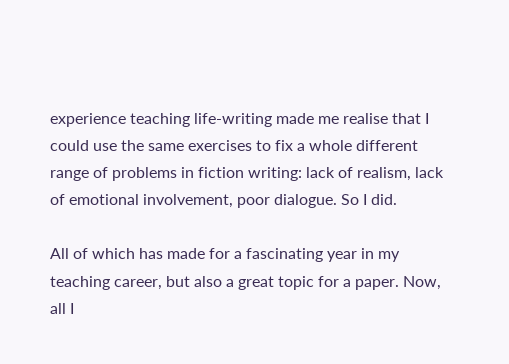experience teaching life-writing made me realise that I could use the same exercises to fix a whole different range of problems in fiction writing: lack of realism, lack of emotional involvement, poor dialogue. So I did.

All of which has made for a fascinating year in my teaching career, but also a great topic for a paper. Now, all I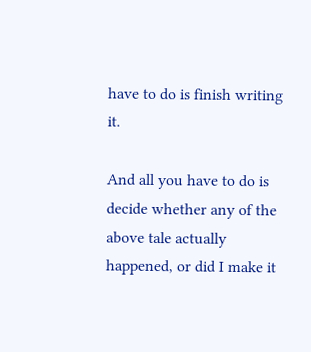have to do is finish writing it.

And all you have to do is decide whether any of the above tale actually happened, or did I make it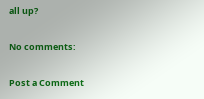all up?

No comments:

Post a Comment